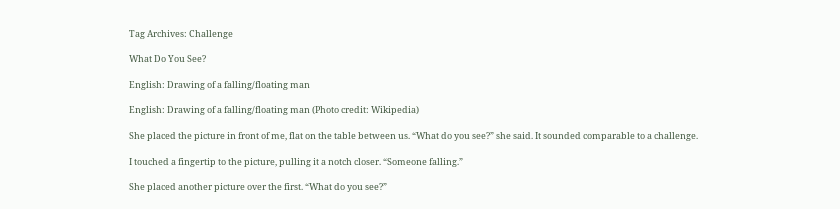Tag Archives: Challenge

What Do You See?

English: Drawing of a falling/floating man

English: Drawing of a falling/floating man (Photo credit: Wikipedia)

She placed the picture in front of me, flat on the table between us. “What do you see?” she said. It sounded comparable to a challenge.

I touched a fingertip to the picture, pulling it a notch closer. “Someone falling.”

She placed another picture over the first. “What do you see?”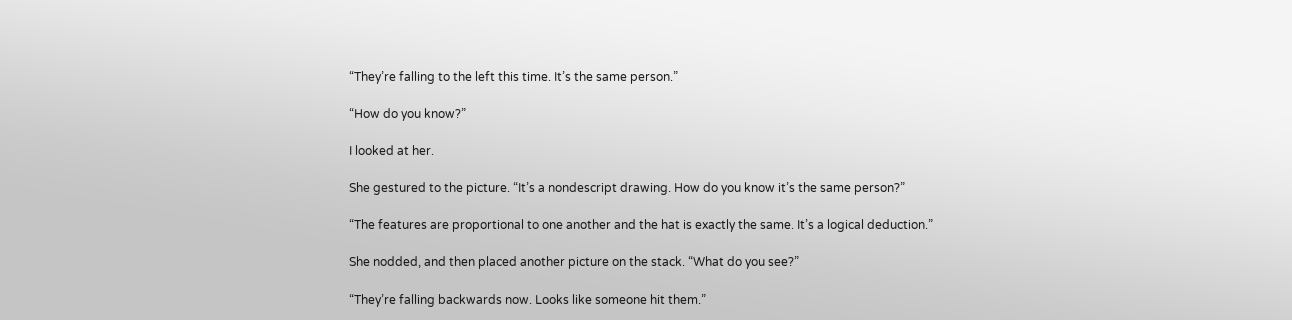“They’re falling to the left this time. It’s the same person.”

“How do you know?”

I looked at her.

She gestured to the picture. “It’s a nondescript drawing. How do you know it’s the same person?”

“The features are proportional to one another and the hat is exactly the same. It’s a logical deduction.”

She nodded, and then placed another picture on the stack. “What do you see?”

“They’re falling backwards now. Looks like someone hit them.”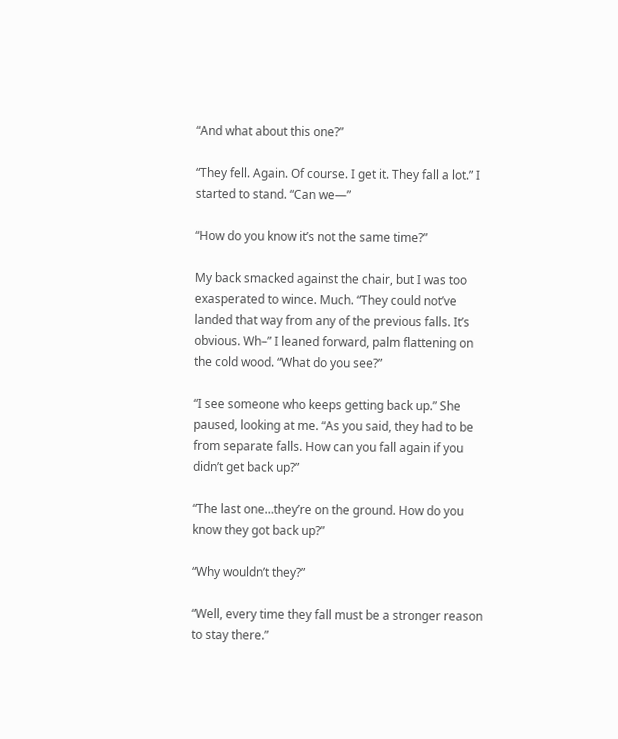“And what about this one?”

“They fell. Again. Of course. I get it. They fall a lot.” I started to stand. “Can we—”

“How do you know it’s not the same time?”

My back smacked against the chair, but I was too exasperated to wince. Much. “They could not’ve landed that way from any of the previous falls. It’s obvious. Wh–” I leaned forward, palm flattening on the cold wood. “What do you see?”

“I see someone who keeps getting back up.” She paused, looking at me. “As you said, they had to be from separate falls. How can you fall again if you didn’t get back up?”

“The last one…they’re on the ground. How do you know they got back up?”

“Why wouldn’t they?”

“Well, every time they fall must be a stronger reason to stay there.”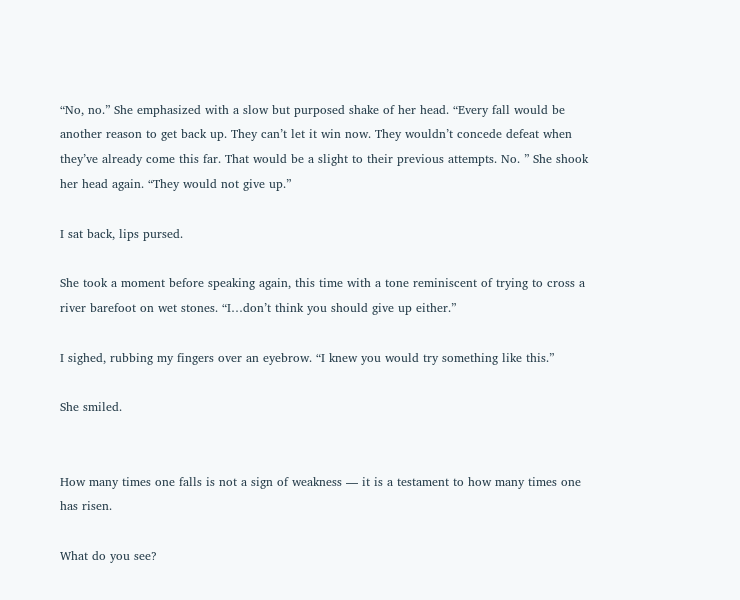“No, no.” She emphasized with a slow but purposed shake of her head. “Every fall would be another reason to get back up. They can’t let it win now. They wouldn’t concede defeat when they’ve already come this far. That would be a slight to their previous attempts. No. ” She shook her head again. “They would not give up.”

I sat back, lips pursed.

She took a moment before speaking again, this time with a tone reminiscent of trying to cross a river barefoot on wet stones. “I…don’t think you should give up either.”

I sighed, rubbing my fingers over an eyebrow. “I knew you would try something like this.”

She smiled.


How many times one falls is not a sign of weakness — it is a testament to how many times one has risen.

What do you see?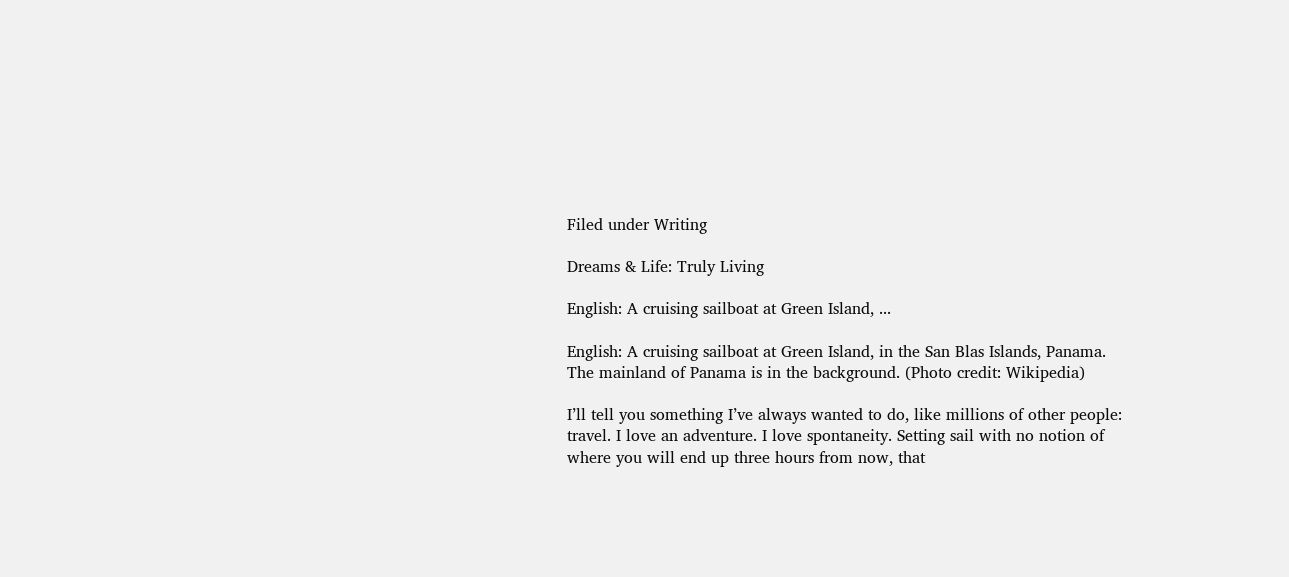Filed under Writing

Dreams & Life: Truly Living

English: A cruising sailboat at Green Island, ...

English: A cruising sailboat at Green Island, in the San Blas Islands, Panama. The mainland of Panama is in the background. (Photo credit: Wikipedia)

I’ll tell you something I’ve always wanted to do, like millions of other people: travel. I love an adventure. I love spontaneity. Setting sail with no notion of where you will end up three hours from now, that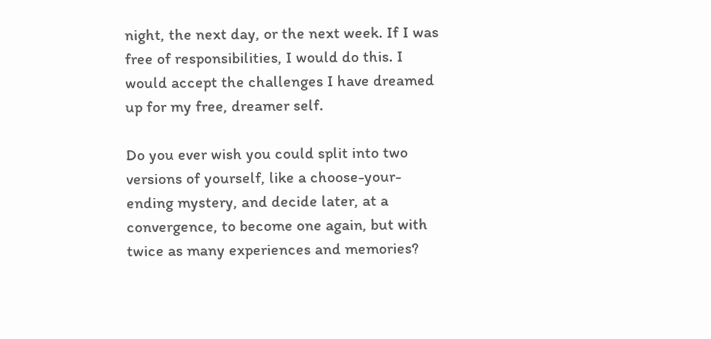night, the next day, or the next week. If I was free of responsibilities, I would do this. I would accept the challenges I have dreamed up for my free, dreamer self.

Do you ever wish you could split into two versions of yourself, like a choose-your-ending mystery, and decide later, at a convergence, to become one again, but with twice as many experiences and memories?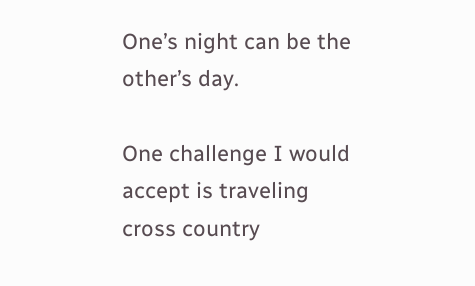One’s night can be the other’s day.

One challenge I would accept is traveling cross country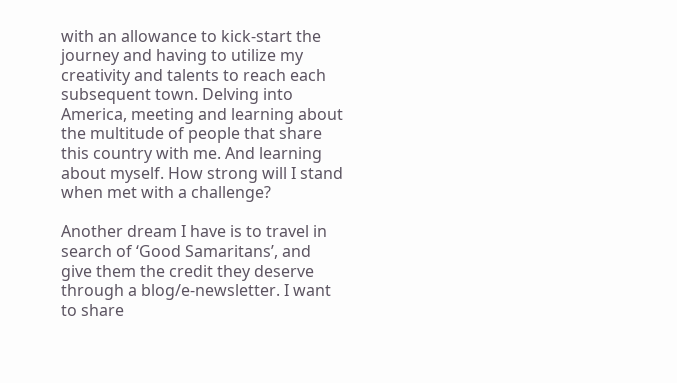with an allowance to kick-start the journey and having to utilize my creativity and talents to reach each subsequent town. Delving into America, meeting and learning about the multitude of people that share this country with me. And learning about myself. How strong will I stand when met with a challenge?

Another dream I have is to travel in search of ‘Good Samaritans’, and give them the credit they deserve through a blog/e-newsletter. I want to share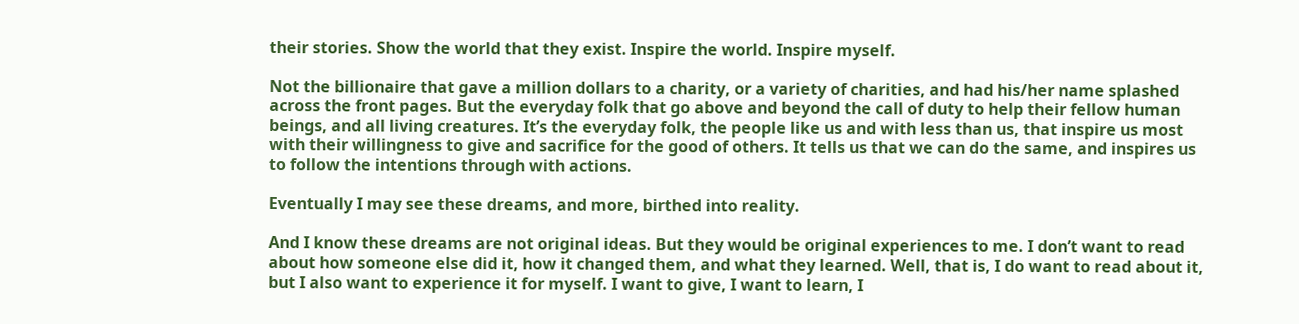their stories. Show the world that they exist. Inspire the world. Inspire myself.

Not the billionaire that gave a million dollars to a charity, or a variety of charities, and had his/her name splashed across the front pages. But the everyday folk that go above and beyond the call of duty to help their fellow human beings, and all living creatures. It’s the everyday folk, the people like us and with less than us, that inspire us most with their willingness to give and sacrifice for the good of others. It tells us that we can do the same, and inspires us to follow the intentions through with actions.

Eventually I may see these dreams, and more, birthed into reality.

And I know these dreams are not original ideas. But they would be original experiences to me. I don’t want to read about how someone else did it, how it changed them, and what they learned. Well, that is, I do want to read about it, but I also want to experience it for myself. I want to give, I want to learn, I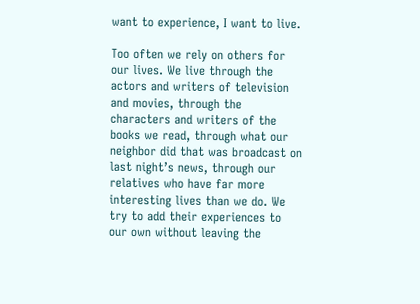want to experience, I want to live.

Too often we rely on others for our lives. We live through the actors and writers of television and movies, through the characters and writers of the books we read, through what our neighbor did that was broadcast on last night’s news, through our relatives who have far more interesting lives than we do. We try to add their experiences to our own without leaving the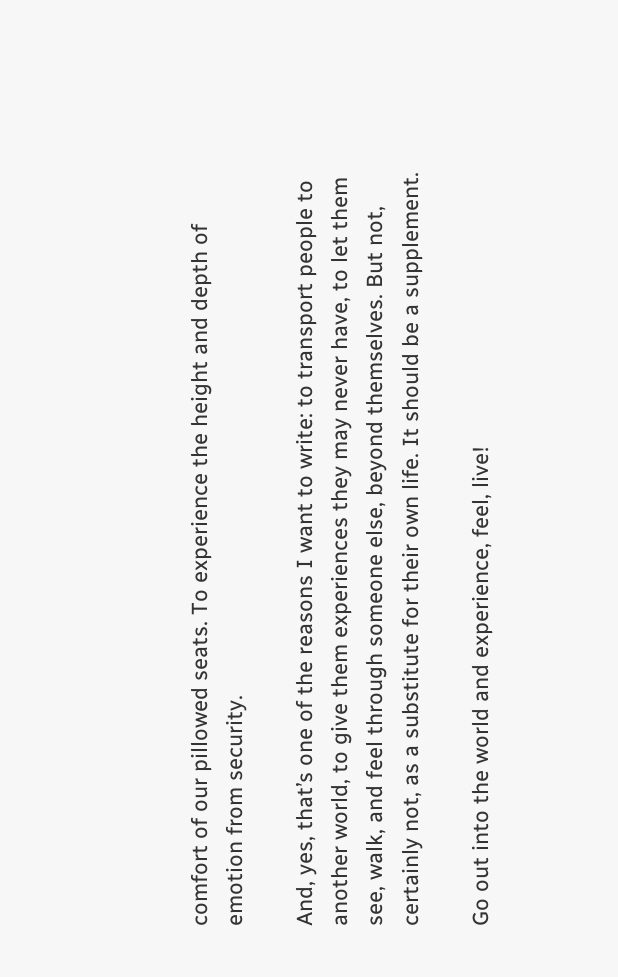comfort of our pillowed seats. To experience the height and depth of emotion from security.

And, yes, that’s one of the reasons I want to write: to transport people to another world, to give them experiences they may never have, to let them see, walk, and feel through someone else, beyond themselves. But not, certainly not, as a substitute for their own life. It should be a supplement.

Go out into the world and experience, feel, live!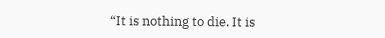“It is nothing to die. It is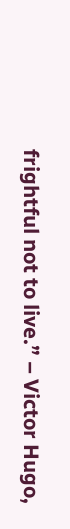frightful not to live.” – Victor Hugo,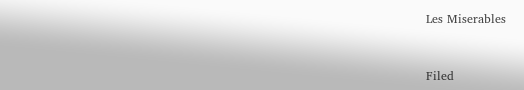Les Miserables



Filed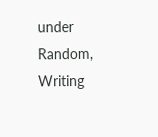under Random, Writing